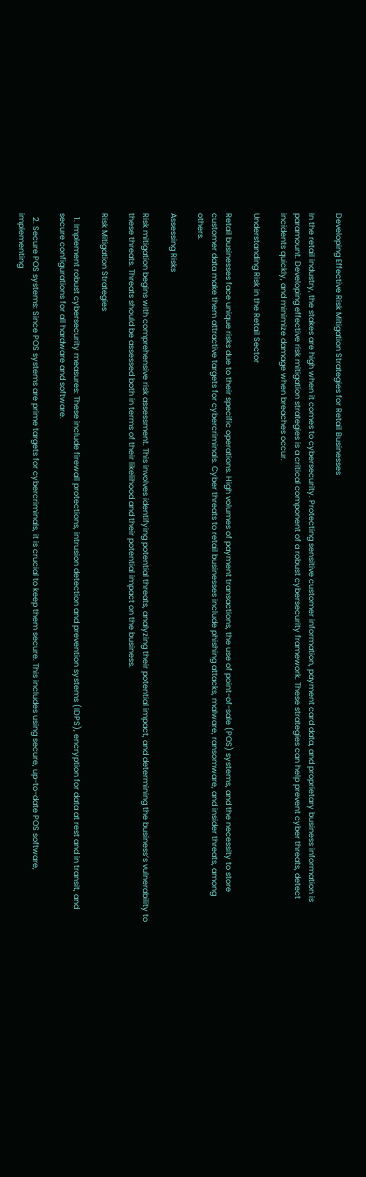Developing Effective Risk Mitigation Strategies for Retail Businesses

In the retail industry, the stakes are high when it comes to cybersecurity. Protecting sensitive customer information, payment card data, and proprietary business information is paramount. Developing effective risk mitigation strategies is a critical component of a robust cybersecurity framework. These strategies can help prevent cyber threats, detect incidents quickly, and minimize damage when breaches occur.

Understanding Risk in the Retail Sector

Retail businesses face unique risks due to their specific operations. High volumes of payment transactions, the use of point-of-sale (POS) systems, and the necessity to store customer data make them attractive targets for cybercriminals. Cyber threats to retail businesses include phishing attacks, malware, ransomware, and insider threats, among others.

Assessing Risks

Risk mitigation begins with comprehensive risk assessment. This involves identifying potential threats, analyzing their potential impact, and determining the business’s vulnerability to these threats. Threats should be assessed both in terms of their likelihood and their potential impact on the business.

Risk Mitigation Strategies

  1. Implement robust cybersecurity measures: These include firewall protections, intrusion detection and prevention systems (IDPS), encryption for data at rest and in transit, and secure configurations for all hardware and software.

  2. Secure POS systems: Since POS systems are prime targets for cybercriminals, it is crucial to keep them secure. This includes using secure, up-to-date POS software, implementing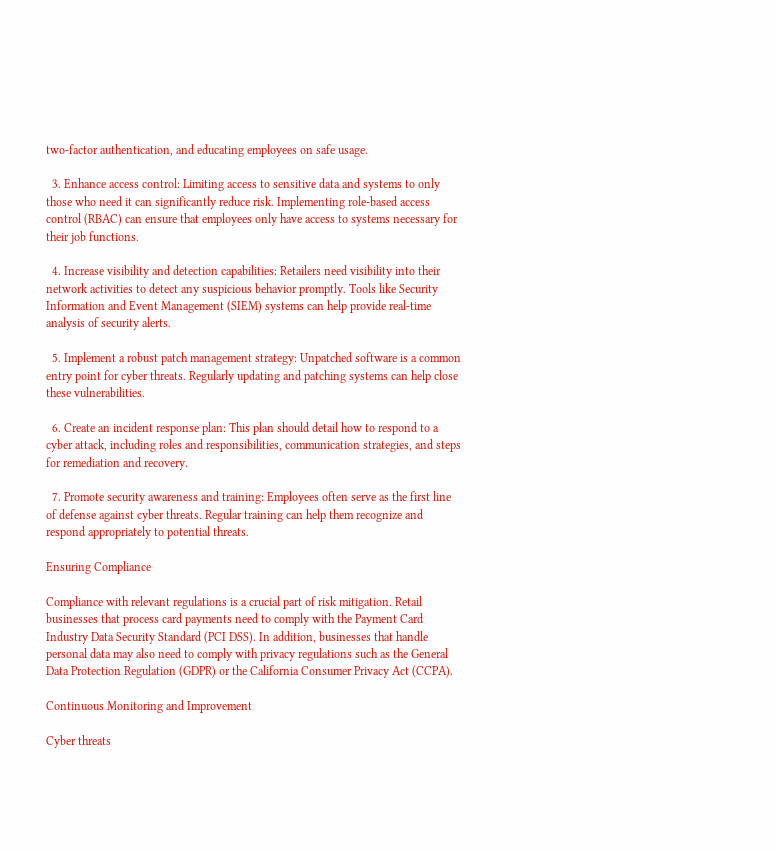two-factor authentication, and educating employees on safe usage.

  3. Enhance access control: Limiting access to sensitive data and systems to only those who need it can significantly reduce risk. Implementing role-based access control (RBAC) can ensure that employees only have access to systems necessary for their job functions.

  4. Increase visibility and detection capabilities: Retailers need visibility into their network activities to detect any suspicious behavior promptly. Tools like Security Information and Event Management (SIEM) systems can help provide real-time analysis of security alerts.

  5. Implement a robust patch management strategy: Unpatched software is a common entry point for cyber threats. Regularly updating and patching systems can help close these vulnerabilities.

  6. Create an incident response plan: This plan should detail how to respond to a cyber attack, including roles and responsibilities, communication strategies, and steps for remediation and recovery.

  7. Promote security awareness and training: Employees often serve as the first line of defense against cyber threats. Regular training can help them recognize and respond appropriately to potential threats.

Ensuring Compliance

Compliance with relevant regulations is a crucial part of risk mitigation. Retail businesses that process card payments need to comply with the Payment Card Industry Data Security Standard (PCI DSS). In addition, businesses that handle personal data may also need to comply with privacy regulations such as the General Data Protection Regulation (GDPR) or the California Consumer Privacy Act (CCPA).

Continuous Monitoring and Improvement

Cyber threats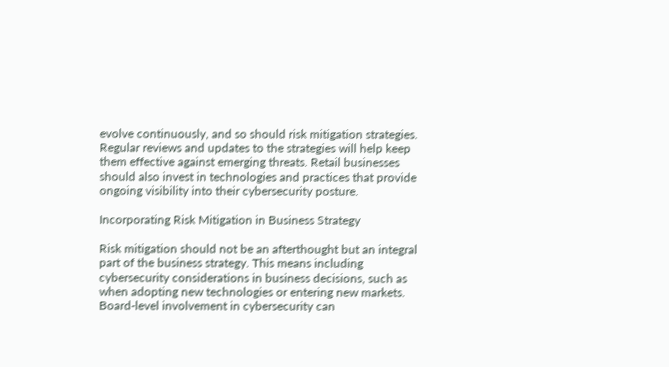evolve continuously, and so should risk mitigation strategies. Regular reviews and updates to the strategies will help keep them effective against emerging threats. Retail businesses should also invest in technologies and practices that provide ongoing visibility into their cybersecurity posture.

Incorporating Risk Mitigation in Business Strategy

Risk mitigation should not be an afterthought but an integral part of the business strategy. This means including cybersecurity considerations in business decisions, such as when adopting new technologies or entering new markets. Board-level involvement in cybersecurity can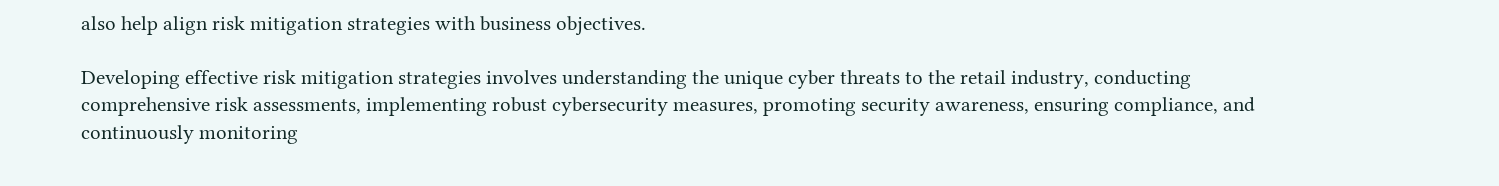also help align risk mitigation strategies with business objectives.

Developing effective risk mitigation strategies involves understanding the unique cyber threats to the retail industry, conducting comprehensive risk assessments, implementing robust cybersecurity measures, promoting security awareness, ensuring compliance, and continuously monitoring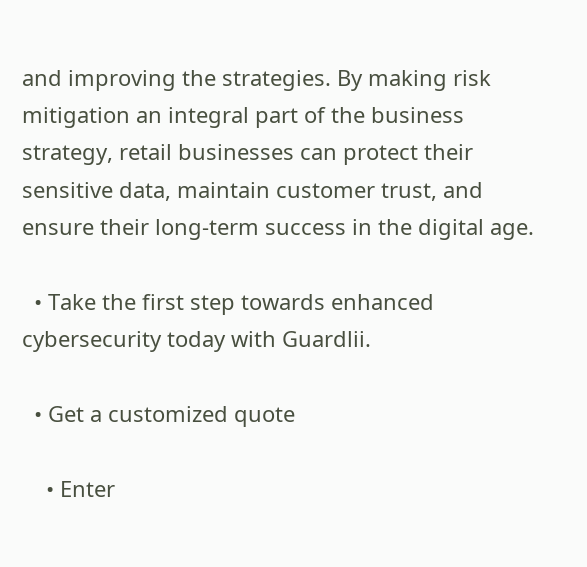and improving the strategies. By making risk mitigation an integral part of the business strategy, retail businesses can protect their sensitive data, maintain customer trust, and ensure their long-term success in the digital age.

  • Take the first step towards enhanced cybersecurity today with Guardlii.

  • Get a customized quote

    • Enter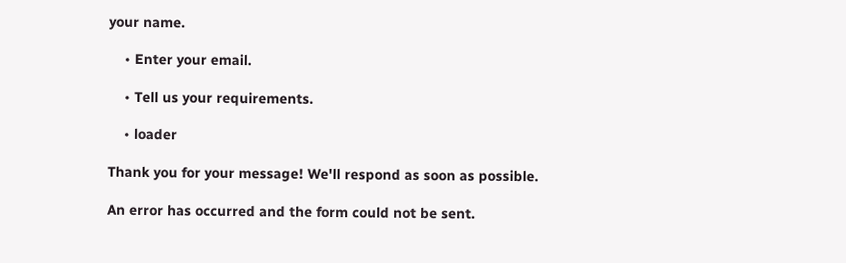your name.

    • Enter your email.

    • Tell us your requirements.

    • loader

Thank you for your message! We'll respond as soon as possible.

An error has occurred and the form could not be sent.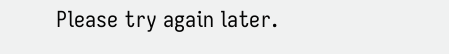Please try again later.